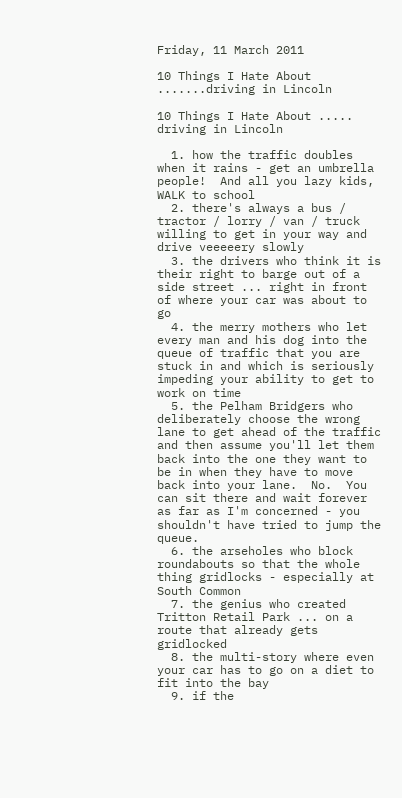Friday, 11 March 2011

10 Things I Hate About .......driving in Lincoln

10 Things I Hate About ..... driving in Lincoln

  1. how the traffic doubles when it rains - get an umbrella people!  And all you lazy kids, WALK to school
  2. there's always a bus / tractor / lorry / van / truck willing to get in your way and drive veeeeery slowly
  3. the drivers who think it is their right to barge out of a side street ... right in front of where your car was about to go
  4. the merry mothers who let every man and his dog into the queue of traffic that you are stuck in and which is seriously impeding your ability to get to work on time
  5. the Pelham Bridgers who deliberately choose the wrong lane to get ahead of the traffic and then assume you'll let them back into the one they want to be in when they have to move back into your lane.  No.  You can sit there and wait forever as far as I'm concerned - you shouldn't have tried to jump the queue.
  6. the arseholes who block roundabouts so that the whole thing gridlocks - especially at South Common
  7. the genius who created Tritton Retail Park ... on a route that already gets gridlocked
  8. the multi-story where even your car has to go on a diet to fit into the bay
  9. if the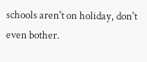schools aren't on holiday, don't even bother.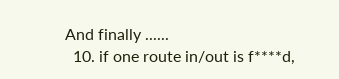And finally ......
  10. if one route in/out is f****d,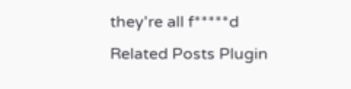they're all f*****d
Related Posts Plugin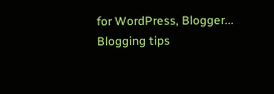for WordPress, Blogger...
Blogging tips